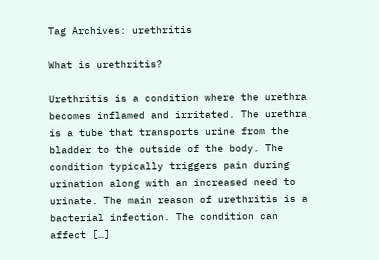Tag Archives: urethritis

What is urethritis?

Urethritis is a condition where the urethra becomes inflamed and irritated. The urethra is a tube that transports urine from the bladder to the outside of the body. The condition typically triggers pain during urination along with an increased need to urinate. The main reason of urethritis is a bacterial infection. The condition can affect […]